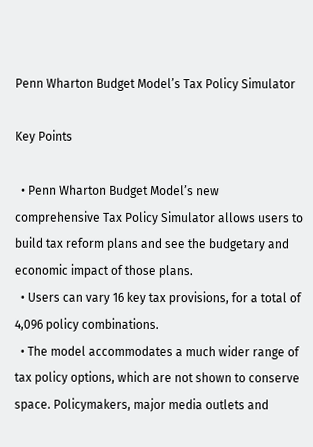Penn Wharton Budget Model’s Tax Policy Simulator

Key Points

  • Penn Wharton Budget Model’s new comprehensive Tax Policy Simulator allows users to build tax reform plans and see the budgetary and economic impact of those plans.
  • Users can vary 16 key tax provisions, for a total of 4,096 policy combinations.
  • The model accommodates a much wider range of tax policy options, which are not shown to conserve space. Policymakers, major media outlets and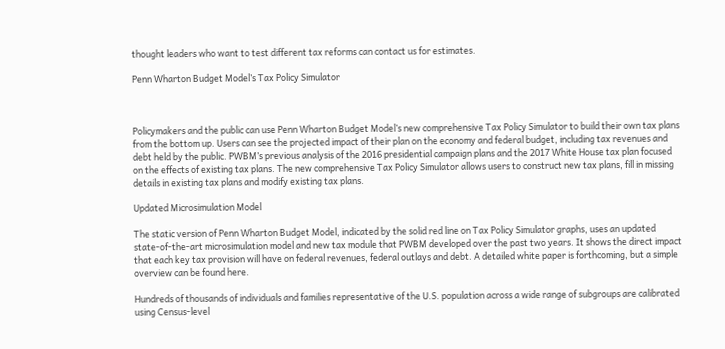thought leaders who want to test different tax reforms can contact us for estimates.

Penn Wharton Budget Model’s Tax Policy Simulator



Policymakers and the public can use Penn Wharton Budget Model’s new comprehensive Tax Policy Simulator to build their own tax plans from the bottom up. Users can see the projected impact of their plan on the economy and federal budget, including tax revenues and debt held by the public. PWBM’s previous analysis of the 2016 presidential campaign plans and the 2017 White House tax plan focused on the effects of existing tax plans. The new comprehensive Tax Policy Simulator allows users to construct new tax plans, fill in missing details in existing tax plans and modify existing tax plans.

Updated Microsimulation Model

The static version of Penn Wharton Budget Model, indicated by the solid red line on Tax Policy Simulator graphs, uses an updated state-of-the-art microsimulation model and new tax module that PWBM developed over the past two years. It shows the direct impact that each key tax provision will have on federal revenues, federal outlays and debt. A detailed white paper is forthcoming, but a simple overview can be found here.

Hundreds of thousands of individuals and families representative of the U.S. population across a wide range of subgroups are calibrated using Census-level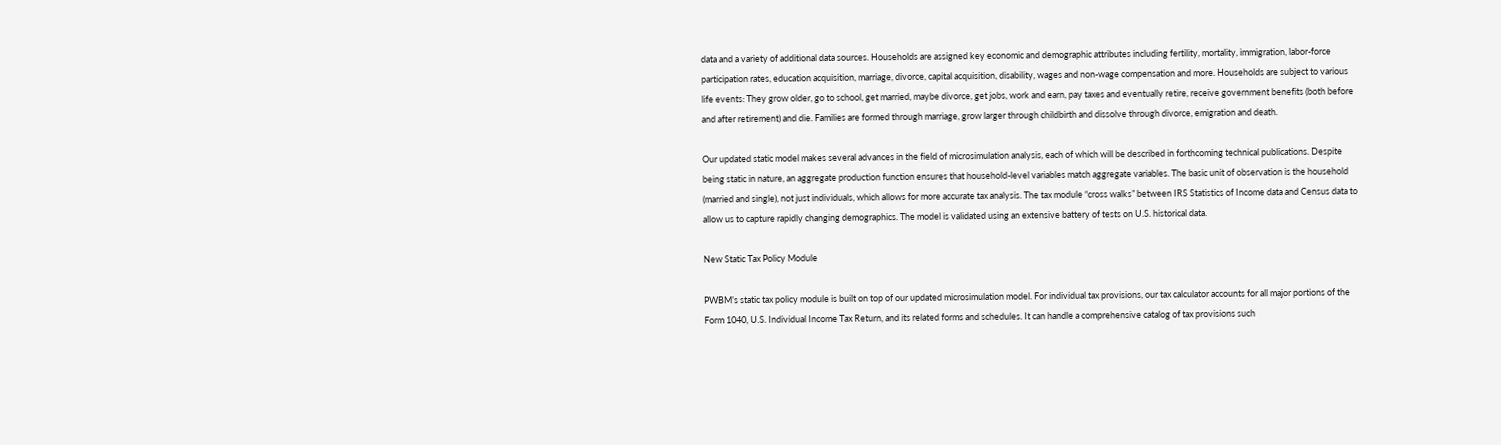data and a variety of additional data sources. Households are assigned key economic and demographic attributes including fertility, mortality, immigration, labor-force participation rates, education acquisition, marriage, divorce, capital acquisition, disability, wages and non-wage compensation and more. Households are subject to various life events: They grow older, go to school, get married, maybe divorce, get jobs, work and earn, pay taxes and eventually retire, receive government benefits (both before and after retirement) and die. Families are formed through marriage, grow larger through childbirth and dissolve through divorce, emigration and death.

Our updated static model makes several advances in the field of microsimulation analysis, each of which will be described in forthcoming technical publications. Despite being static in nature, an aggregate production function ensures that household-level variables match aggregate variables. The basic unit of observation is the household (married and single), not just individuals, which allows for more accurate tax analysis. The tax module “cross walks” between IRS Statistics of Income data and Census data to allow us to capture rapidly changing demographics. The model is validated using an extensive battery of tests on U.S. historical data.

New Static Tax Policy Module

PWBM’s static tax policy module is built on top of our updated microsimulation model. For individual tax provisions, our tax calculator accounts for all major portions of the Form 1040, U.S. Individual Income Tax Return, and its related forms and schedules. It can handle a comprehensive catalog of tax provisions such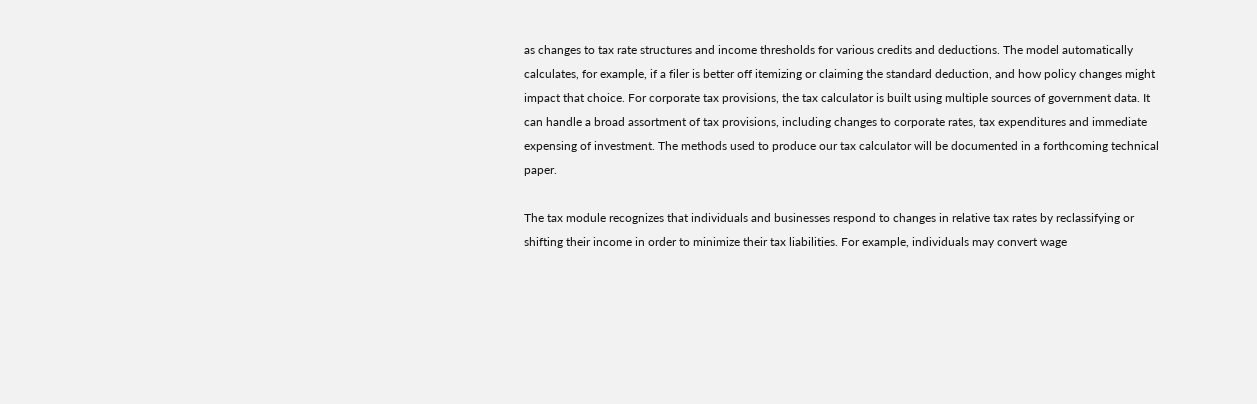as changes to tax rate structures and income thresholds for various credits and deductions. The model automatically calculates, for example, if a filer is better off itemizing or claiming the standard deduction, and how policy changes might impact that choice. For corporate tax provisions, the tax calculator is built using multiple sources of government data. It can handle a broad assortment of tax provisions, including changes to corporate rates, tax expenditures and immediate expensing of investment. The methods used to produce our tax calculator will be documented in a forthcoming technical paper.

The tax module recognizes that individuals and businesses respond to changes in relative tax rates by reclassifying or shifting their income in order to minimize their tax liabilities. For example, individuals may convert wage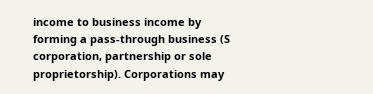income to business income by forming a pass-through business (S corporation, partnership or sole proprietorship). Corporations may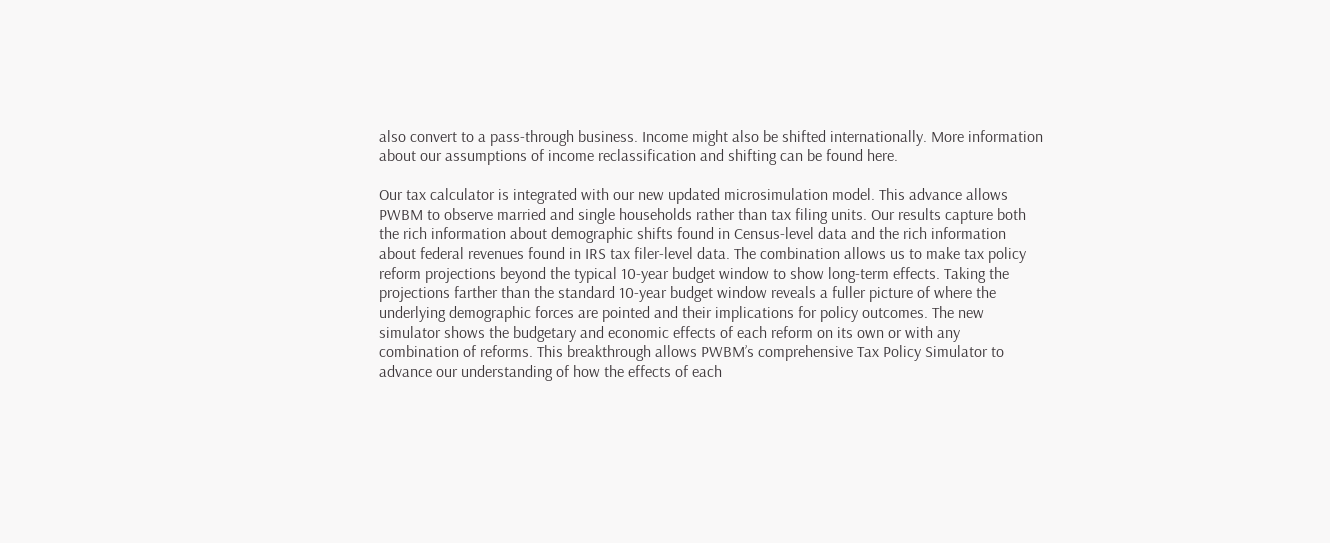also convert to a pass-through business. Income might also be shifted internationally. More information about our assumptions of income reclassification and shifting can be found here.

Our tax calculator is integrated with our new updated microsimulation model. This advance allows PWBM to observe married and single households rather than tax filing units. Our results capture both the rich information about demographic shifts found in Census-level data and the rich information about federal revenues found in IRS tax filer-level data. The combination allows us to make tax policy reform projections beyond the typical 10-year budget window to show long-term effects. Taking the projections farther than the standard 10-year budget window reveals a fuller picture of where the underlying demographic forces are pointed and their implications for policy outcomes. The new simulator shows the budgetary and economic effects of each reform on its own or with any combination of reforms. This breakthrough allows PWBM’s comprehensive Tax Policy Simulator to advance our understanding of how the effects of each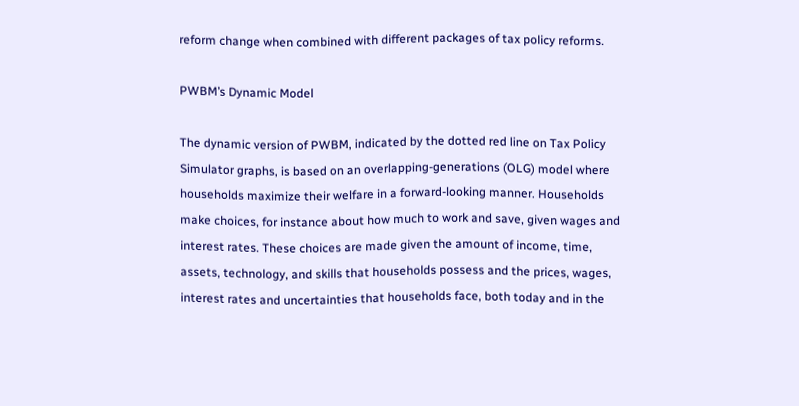reform change when combined with different packages of tax policy reforms.

PWBM’s Dynamic Model

The dynamic version of PWBM, indicated by the dotted red line on Tax Policy Simulator graphs, is based on an overlapping-generations (OLG) model where households maximize their welfare in a forward-looking manner. Households make choices, for instance about how much to work and save, given wages and interest rates. These choices are made given the amount of income, time, assets, technology, and skills that households possess and the prices, wages, interest rates and uncertainties that households face, both today and in the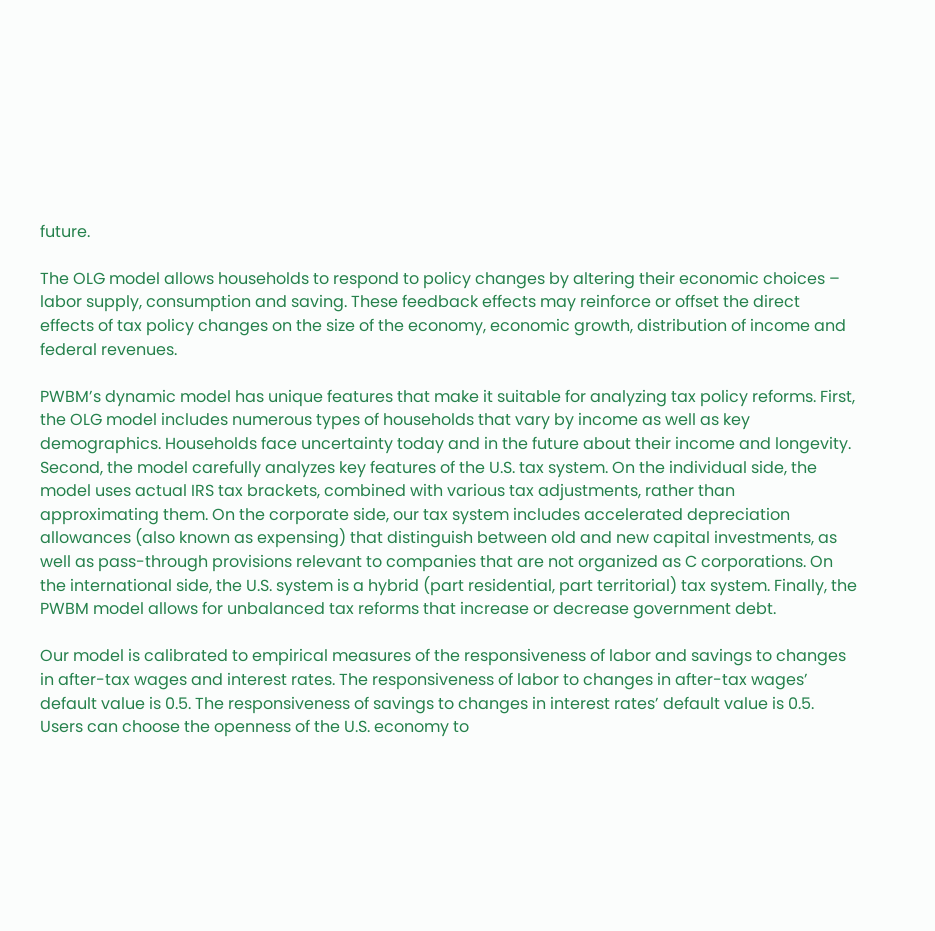future.

The OLG model allows households to respond to policy changes by altering their economic choices – labor supply, consumption and saving. These feedback effects may reinforce or offset the direct effects of tax policy changes on the size of the economy, economic growth, distribution of income and federal revenues.

PWBM’s dynamic model has unique features that make it suitable for analyzing tax policy reforms. First, the OLG model includes numerous types of households that vary by income as well as key demographics. Households face uncertainty today and in the future about their income and longevity. Second, the model carefully analyzes key features of the U.S. tax system. On the individual side, the model uses actual IRS tax brackets, combined with various tax adjustments, rather than approximating them. On the corporate side, our tax system includes accelerated depreciation allowances (also known as expensing) that distinguish between old and new capital investments, as well as pass-through provisions relevant to companies that are not organized as C corporations. On the international side, the U.S. system is a hybrid (part residential, part territorial) tax system. Finally, the PWBM model allows for unbalanced tax reforms that increase or decrease government debt.

Our model is calibrated to empirical measures of the responsiveness of labor and savings to changes in after-tax wages and interest rates. The responsiveness of labor to changes in after-tax wages’ default value is 0.5. The responsiveness of savings to changes in interest rates’ default value is 0.5. Users can choose the openness of the U.S. economy to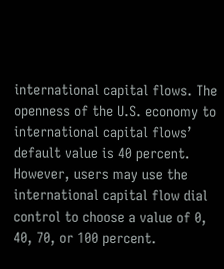international capital flows. The openness of the U.S. economy to international capital flows’ default value is 40 percent. However, users may use the international capital flow dial control to choose a value of 0, 40, 70, or 100 percent.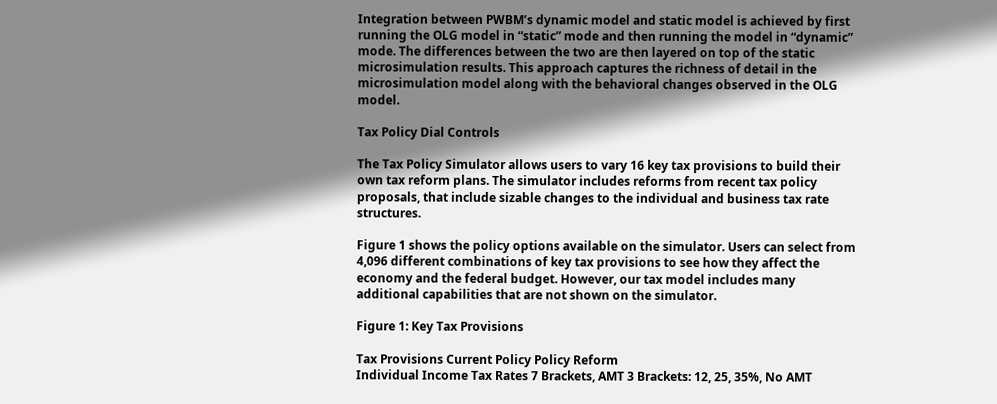Integration between PWBM’s dynamic model and static model is achieved by first running the OLG model in “static” mode and then running the model in “dynamic” mode. The differences between the two are then layered on top of the static microsimulation results. This approach captures the richness of detail in the microsimulation model along with the behavioral changes observed in the OLG model.

Tax Policy Dial Controls

The Tax Policy Simulator allows users to vary 16 key tax provisions to build their own tax reform plans. The simulator includes reforms from recent tax policy proposals, that include sizable changes to the individual and business tax rate structures.

Figure 1 shows the policy options available on the simulator. Users can select from 4,096 different combinations of key tax provisions to see how they affect the economy and the federal budget. However, our tax model includes many additional capabilities that are not shown on the simulator.

Figure 1: Key Tax Provisions

Tax Provisions Current Policy Policy Reform
Individual Income Tax Rates 7 Brackets, AMT 3 Brackets: 12, 25, 35%, No AMT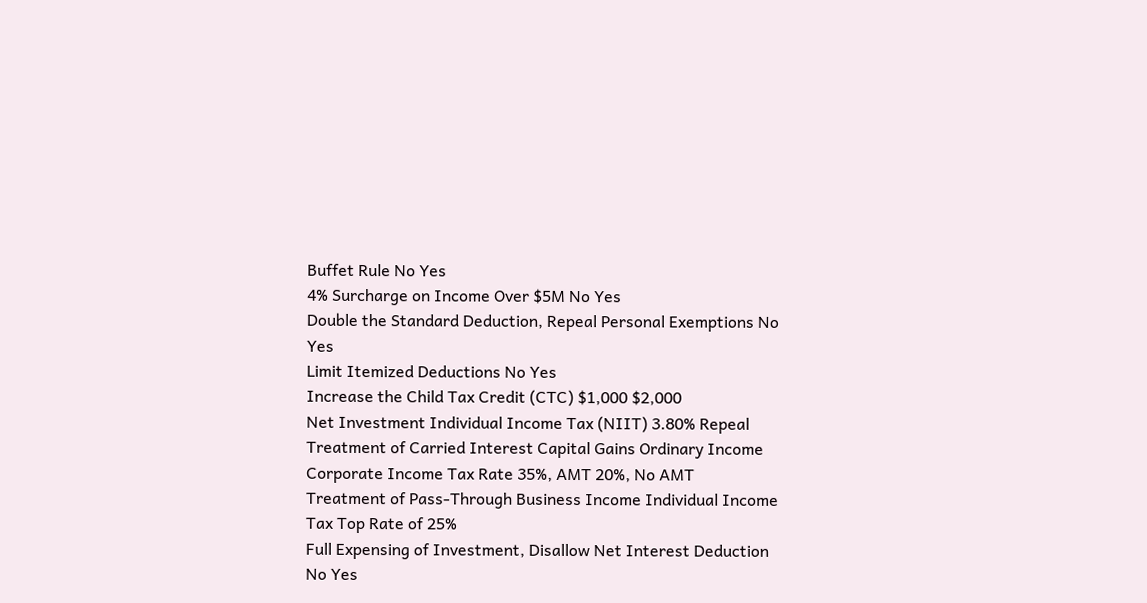Buffet Rule No Yes
4% Surcharge on Income Over $5M No Yes
Double the Standard Deduction, Repeal Personal Exemptions No Yes
Limit Itemized Deductions No Yes
Increase the Child Tax Credit (CTC) $1,000 $2,000
Net Investment Individual Income Tax (NIIT) 3.80% Repeal
Treatment of Carried Interest Capital Gains Ordinary Income
Corporate Income Tax Rate 35%, AMT 20%, No AMT
Treatment of Pass-Through Business Income Individual Income Tax Top Rate of 25%
Full Expensing of Investment, Disallow Net Interest Deduction No Yes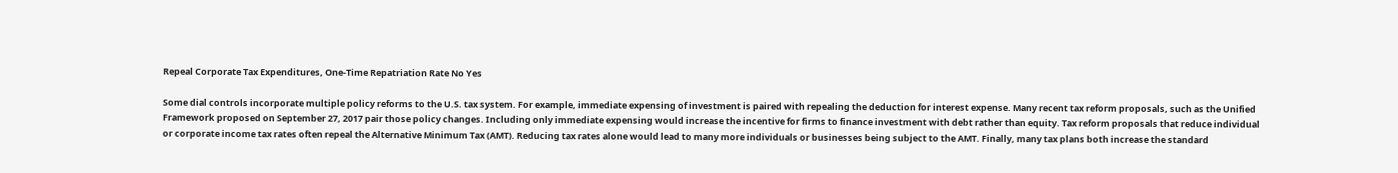Repeal Corporate Tax Expenditures, One-Time Repatriation Rate No Yes

Some dial controls incorporate multiple policy reforms to the U.S. tax system. For example, immediate expensing of investment is paired with repealing the deduction for interest expense. Many recent tax reform proposals, such as the Unified Framework proposed on September 27, 2017 pair those policy changes. Including only immediate expensing would increase the incentive for firms to finance investment with debt rather than equity. Tax reform proposals that reduce individual or corporate income tax rates often repeal the Alternative Minimum Tax (AMT). Reducing tax rates alone would lead to many more individuals or businesses being subject to the AMT. Finally, many tax plans both increase the standard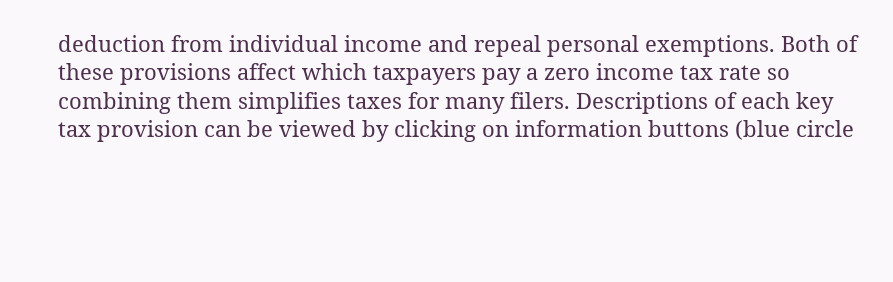deduction from individual income and repeal personal exemptions. Both of these provisions affect which taxpayers pay a zero income tax rate so combining them simplifies taxes for many filers. Descriptions of each key tax provision can be viewed by clicking on information buttons (blue circle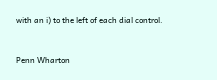with an i) to the left of each dial control.


Penn Wharton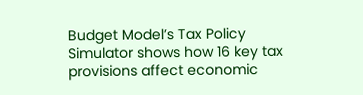Budget Model’s Tax Policy Simulator shows how 16 key tax provisions affect economic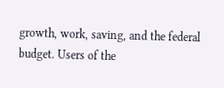growth, work, saving, and the federal budget. Users of the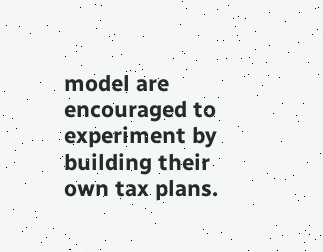model are encouraged to experiment by building their own tax plans.